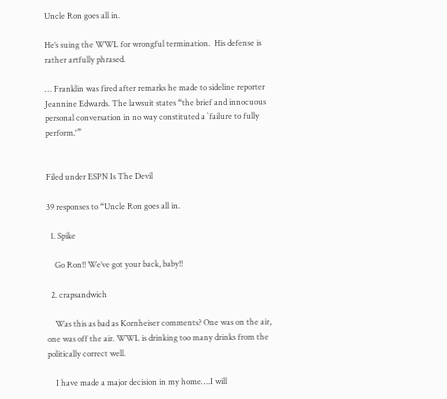Uncle Ron goes all in.

He’s suing the WWL for wrongful termination.  His defense is rather artfully phrased.

… Franklin was fired after remarks he made to sideline reporter Jeannine Edwards. The lawsuit states “the brief and innocuous personal conversation in no way constituted a `failure to fully perform.'”


Filed under ESPN Is The Devil

39 responses to “Uncle Ron goes all in.

  1. Spike

    Go Ron!! We’ve got your back, baby!!

  2. crapsandwich

    Was this as bad as Kornheiser comments? One was on the air, one was off the air. WWL is drinking too many drinks from the politically correct well.

    I have made a major decision in my home….I will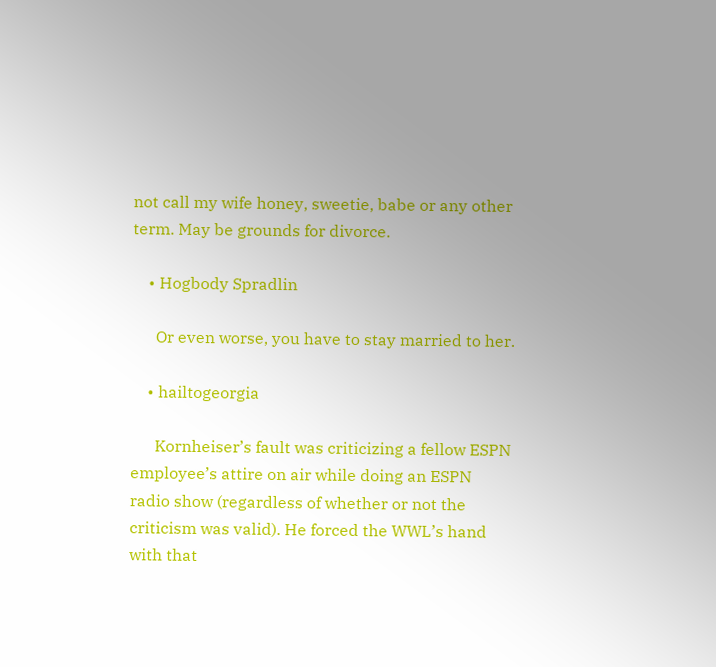not call my wife honey, sweetie, babe or any other term. May be grounds for divorce.

    • Hogbody Spradlin

      Or even worse, you have to stay married to her.

    • hailtogeorgia

      Kornheiser’s fault was criticizing a fellow ESPN employee’s attire on air while doing an ESPN radio show (regardless of whether or not the criticism was valid). He forced the WWL’s hand with that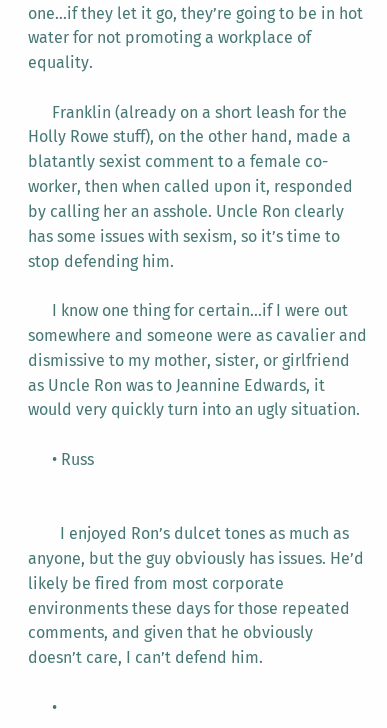one…if they let it go, they’re going to be in hot water for not promoting a workplace of equality.

      Franklin (already on a short leash for the Holly Rowe stuff), on the other hand, made a blatantly sexist comment to a female co-worker, then when called upon it, responded by calling her an asshole. Uncle Ron clearly has some issues with sexism, so it’s time to stop defending him.

      I know one thing for certain…if I were out somewhere and someone were as cavalier and dismissive to my mother, sister, or girlfriend as Uncle Ron was to Jeannine Edwards, it would very quickly turn into an ugly situation.

      • Russ


        I enjoyed Ron’s dulcet tones as much as anyone, but the guy obviously has issues. He’d likely be fired from most corporate environments these days for those repeated comments, and given that he obviously doesn’t care, I can’t defend him.

      •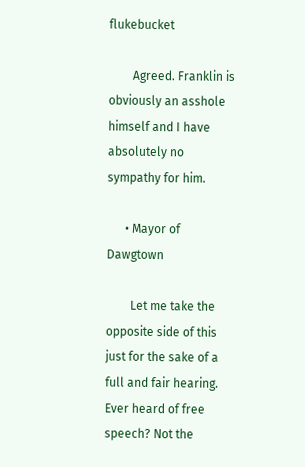flukebucket

        Agreed. Franklin is obviously an asshole himself and I have absolutely no sympathy for him.

      • Mayor of Dawgtown

        Let me take the opposite side of this just for the sake of a full and fair hearing. Ever heard of free speech? Not the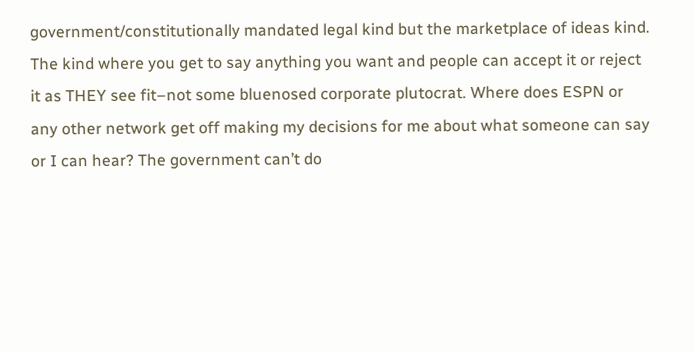government/constitutionally mandated legal kind but the marketplace of ideas kind. The kind where you get to say anything you want and people can accept it or reject it as THEY see fit–not some bluenosed corporate plutocrat. Where does ESPN or any other network get off making my decisions for me about what someone can say or I can hear? The government can’t do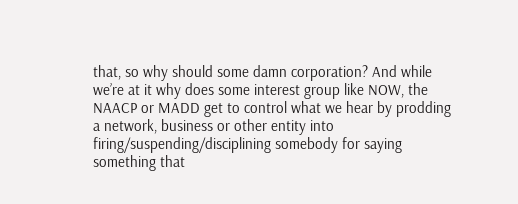that, so why should some damn corporation? And while we’re at it why does some interest group like NOW, the NAACP or MADD get to control what we hear by prodding a network, business or other entity into firing/suspending/disciplining somebody for saying something that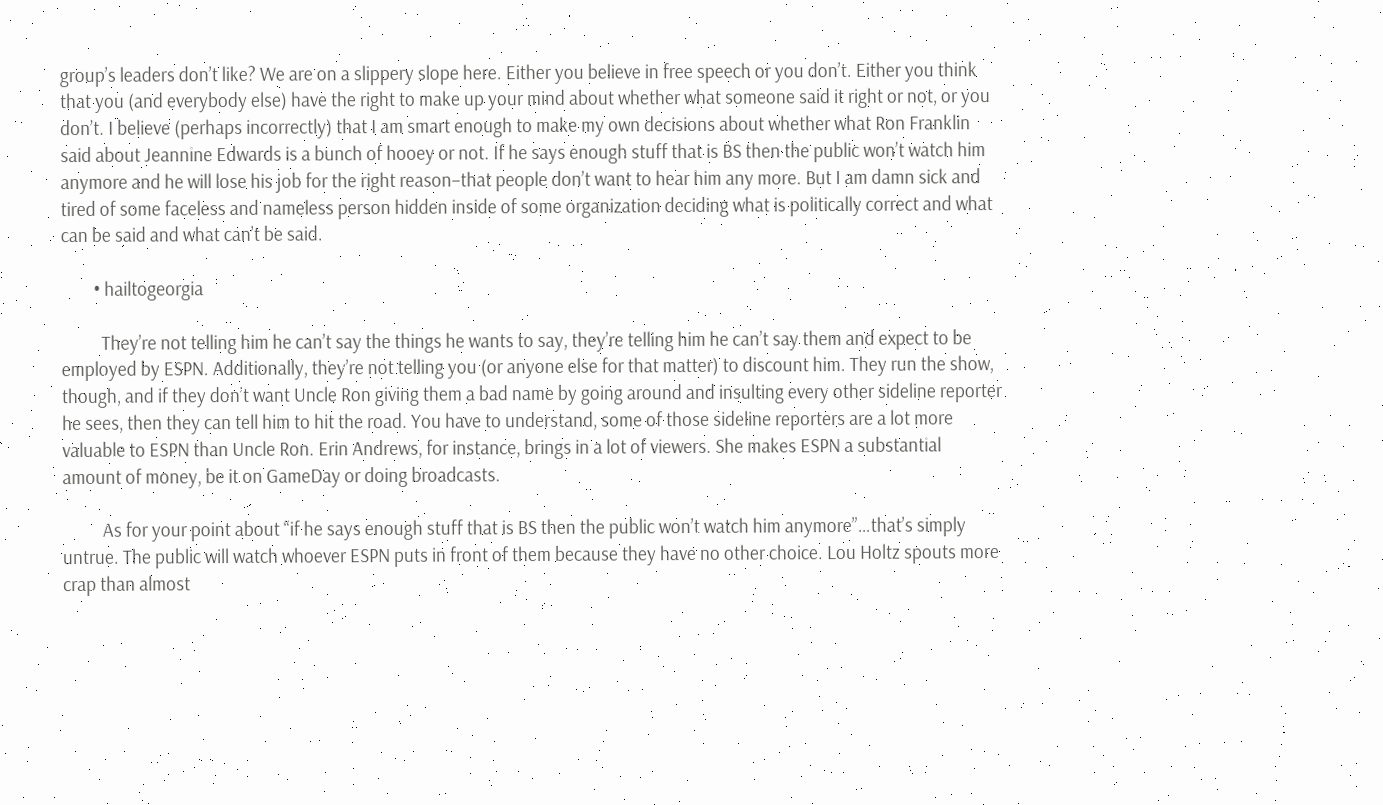group’s leaders don’t like? We are on a slippery slope here. Either you believe in free speech or you don’t. Either you think that you (and everybody else) have the right to make up your mind about whether what someone said it right or not, or you don’t. I believe (perhaps incorrectly) that I am smart enough to make my own decisions about whether what Ron Franklin said about Jeannine Edwards is a bunch of hooey or not. If he says enough stuff that is BS then the public won’t watch him anymore and he will lose his job for the right reason–that people don’t want to hear him any more. But I am damn sick and tired of some faceless and nameless person hidden inside of some organization deciding what is politically correct and what can be said and what can’t be said.

        • hailtogeorgia

          They’re not telling him he can’t say the things he wants to say, they’re telling him he can’t say them and expect to be employed by ESPN. Additionally, they’re not telling you (or anyone else for that matter) to discount him. They run the show, though, and if they don’t want Uncle Ron giving them a bad name by going around and insulting every other sideline reporter he sees, then they can tell him to hit the road. You have to understand, some of those sideline reporters are a lot more valuable to ESPN than Uncle Ron. Erin Andrews, for instance, brings in a lot of viewers. She makes ESPN a substantial amount of money, be it on GameDay or doing broadcasts.

          As for your point about “if he says enough stuff that is BS then the public won’t watch him anymore”…that’s simply untrue. The public will watch whoever ESPN puts in front of them because they have no other choice. Lou Holtz spouts more crap than almost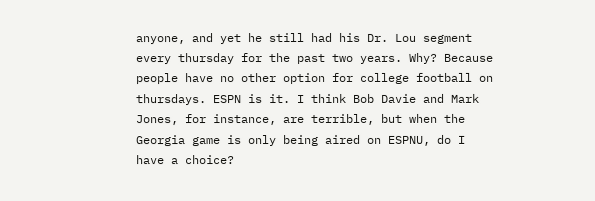anyone, and yet he still had his Dr. Lou segment every thursday for the past two years. Why? Because people have no other option for college football on thursdays. ESPN is it. I think Bob Davie and Mark Jones, for instance, are terrible, but when the Georgia game is only being aired on ESPNU, do I have a choice?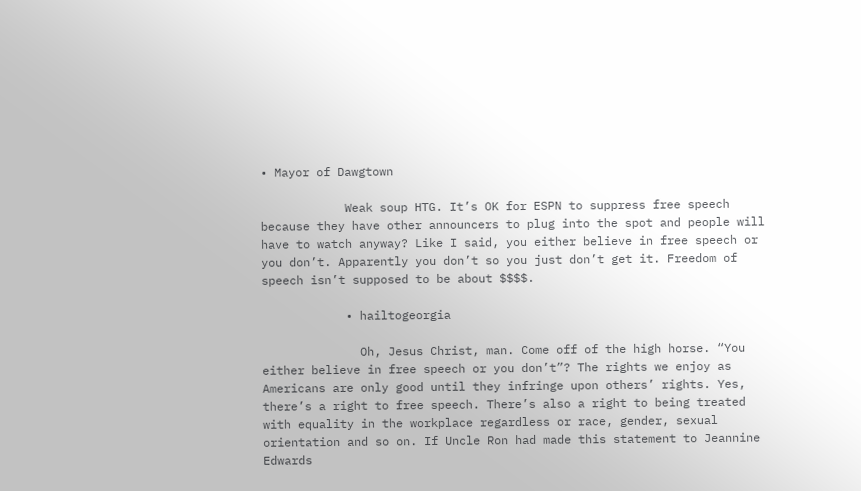• Mayor of Dawgtown

            Weak soup HTG. It’s OK for ESPN to suppress free speech because they have other announcers to plug into the spot and people will have to watch anyway? Like I said, you either believe in free speech or you don’t. Apparently you don’t so you just don’t get it. Freedom of speech isn’t supposed to be about $$$$.

            • hailtogeorgia

              Oh, Jesus Christ, man. Come off of the high horse. “You either believe in free speech or you don’t”? The rights we enjoy as Americans are only good until they infringe upon others’ rights. Yes, there’s a right to free speech. There’s also a right to being treated with equality in the workplace regardless or race, gender, sexual orientation and so on. If Uncle Ron had made this statement to Jeannine Edwards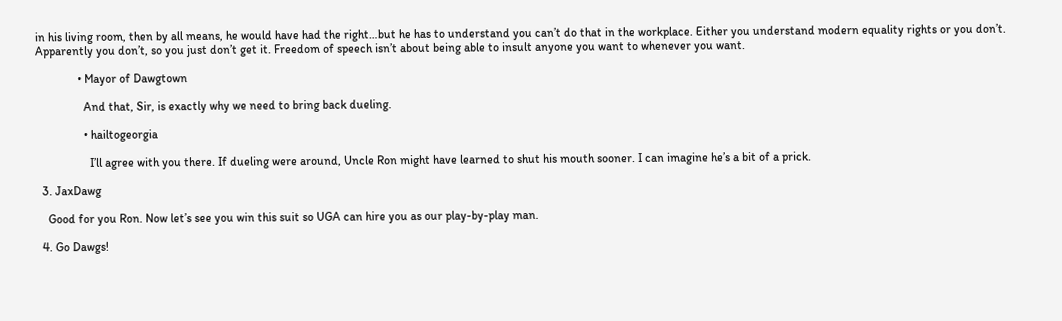in his living room, then by all means, he would have had the right…but he has to understand you can’t do that in the workplace. Either you understand modern equality rights or you don’t. Apparently you don’t, so you just don’t get it. Freedom of speech isn’t about being able to insult anyone you want to whenever you want.

              • Mayor of Dawgtown

                And that, Sir, is exactly why we need to bring back dueling.

                • hailtogeorgia

                  I’ll agree with you there. If dueling were around, Uncle Ron might have learned to shut his mouth sooner. I can imagine he’s a bit of a prick.

  3. JaxDawg

    Good for you Ron. Now let’s see you win this suit so UGA can hire you as our play-by-play man.

  4. Go Dawgs!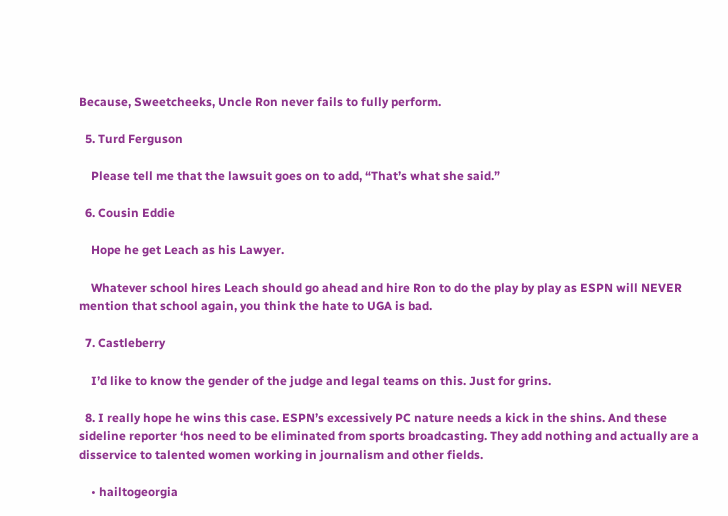Because, Sweetcheeks, Uncle Ron never fails to fully perform.

  5. Turd Ferguson

    Please tell me that the lawsuit goes on to add, “That’s what she said.”

  6. Cousin Eddie

    Hope he get Leach as his Lawyer.

    Whatever school hires Leach should go ahead and hire Ron to do the play by play as ESPN will NEVER mention that school again, you think the hate to UGA is bad.

  7. Castleberry

    I’d like to know the gender of the judge and legal teams on this. Just for grins.

  8. I really hope he wins this case. ESPN’s excessively PC nature needs a kick in the shins. And these sideline reporter ‘hos need to be eliminated from sports broadcasting. They add nothing and actually are a disservice to talented women working in journalism and other fields.

    • hailtogeorgia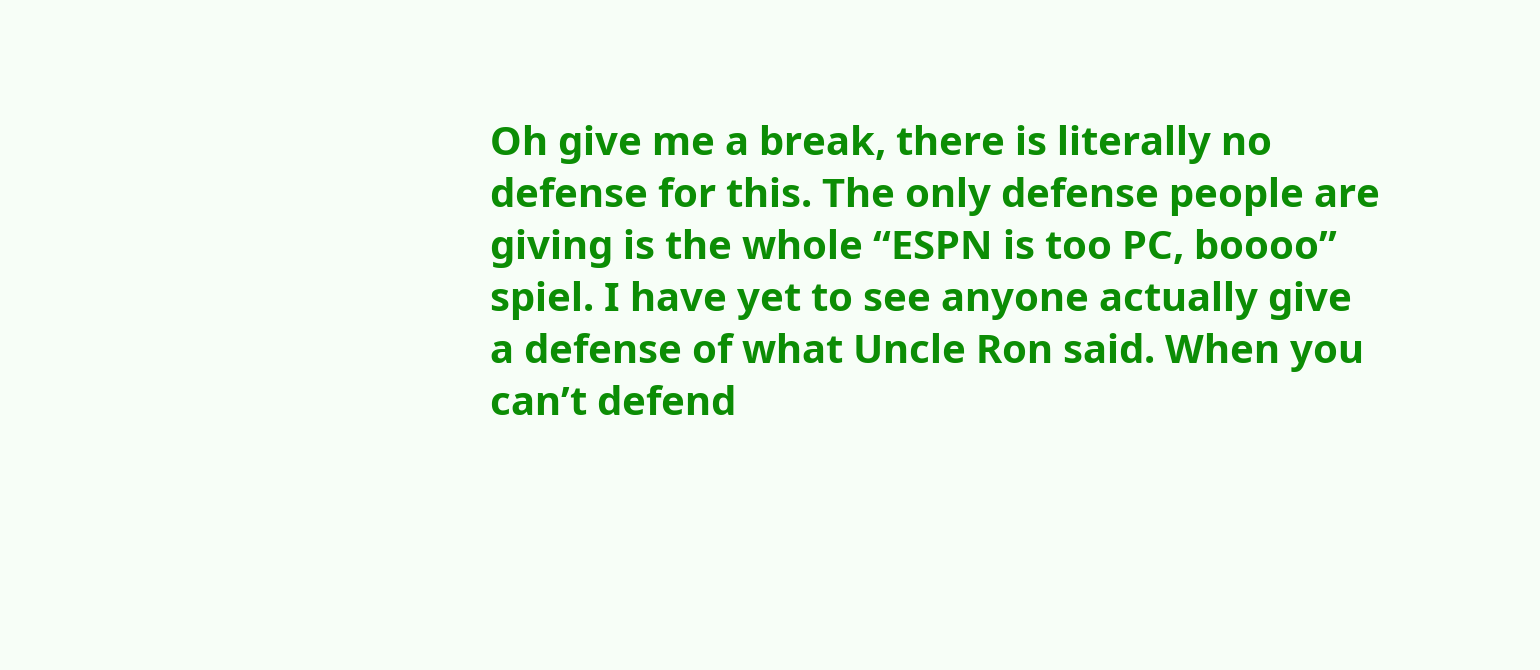Oh give me a break, there is literally no defense for this. The only defense people are giving is the whole “ESPN is too PC, boooo” spiel. I have yet to see anyone actually give a defense of what Uncle Ron said. When you can’t defend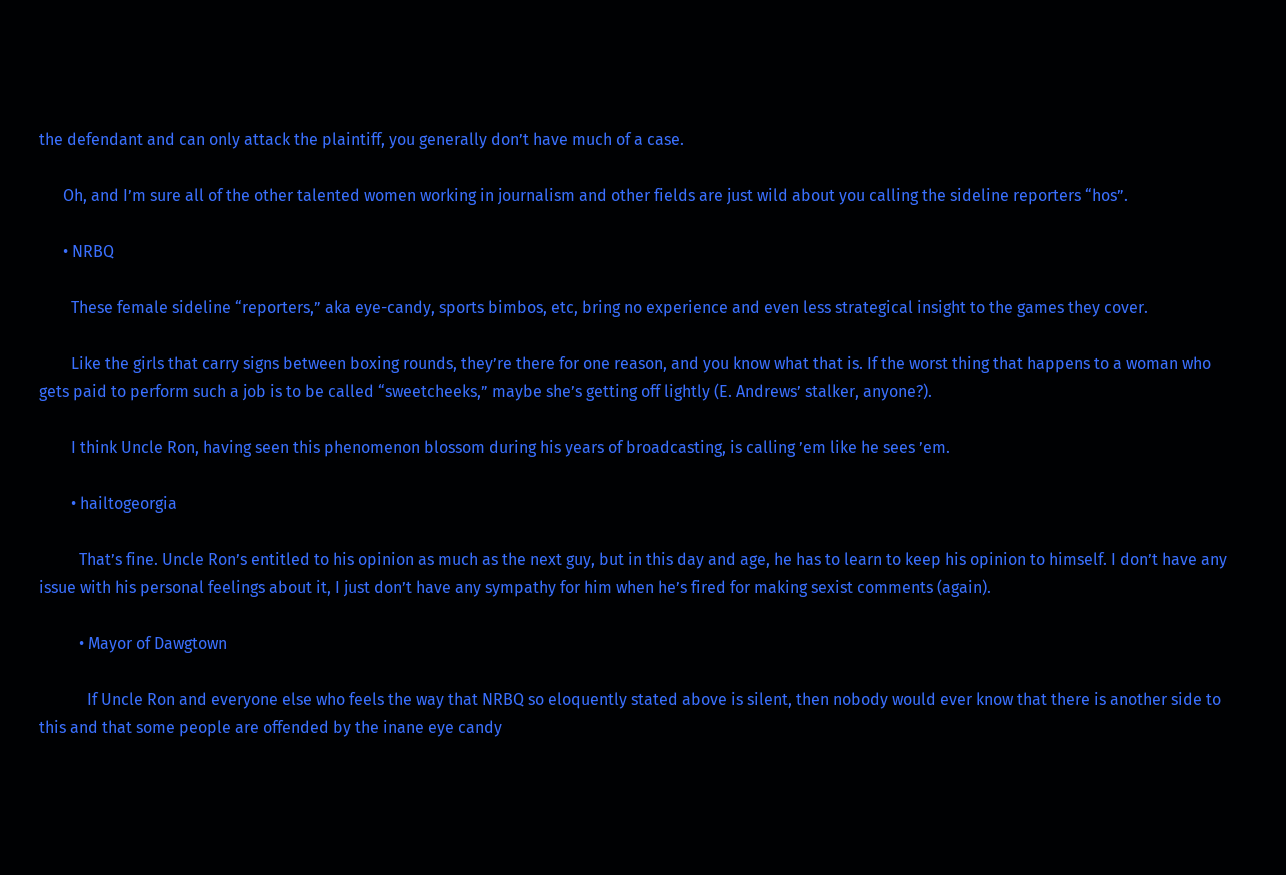the defendant and can only attack the plaintiff, you generally don’t have much of a case.

      Oh, and I’m sure all of the other talented women working in journalism and other fields are just wild about you calling the sideline reporters “hos”.

      • NRBQ

        These female sideline “reporters,” aka eye-candy, sports bimbos, etc, bring no experience and even less strategical insight to the games they cover.

        Like the girls that carry signs between boxing rounds, they’re there for one reason, and you know what that is. If the worst thing that happens to a woman who gets paid to perform such a job is to be called “sweetcheeks,” maybe she’s getting off lightly (E. Andrews’ stalker, anyone?).

        I think Uncle Ron, having seen this phenomenon blossom during his years of broadcasting, is calling ’em like he sees ’em.

        • hailtogeorgia

          That’s fine. Uncle Ron’s entitled to his opinion as much as the next guy, but in this day and age, he has to learn to keep his opinion to himself. I don’t have any issue with his personal feelings about it, I just don’t have any sympathy for him when he’s fired for making sexist comments (again).

          • Mayor of Dawgtown

            If Uncle Ron and everyone else who feels the way that NRBQ so eloquently stated above is silent, then nobody would ever know that there is another side to this and that some people are offended by the inane eye candy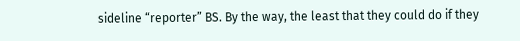sideline “reporter” BS. By the way, the least that they could do if they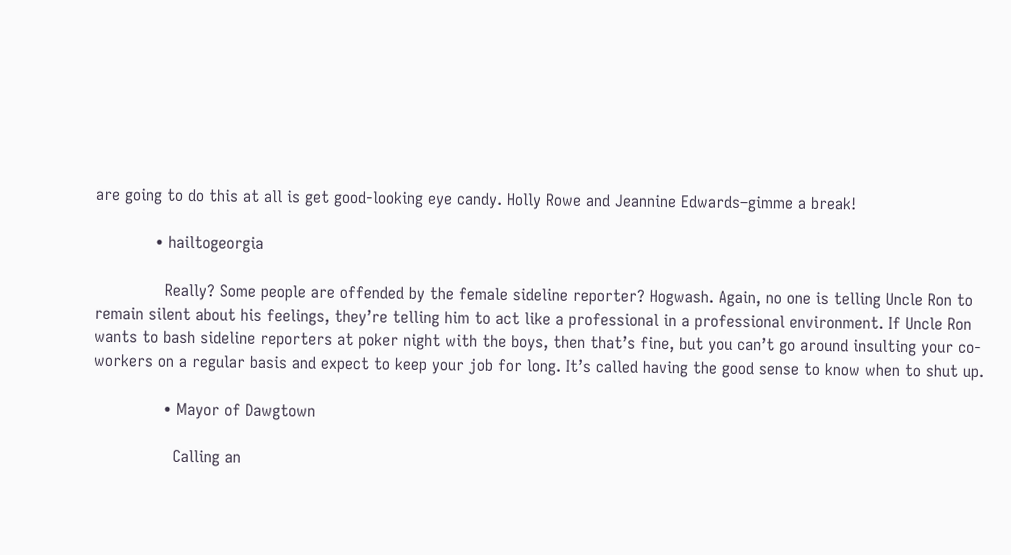are going to do this at all is get good-looking eye candy. Holly Rowe and Jeannine Edwards–gimme a break!

            • hailtogeorgia

              Really? Some people are offended by the female sideline reporter? Hogwash. Again, no one is telling Uncle Ron to remain silent about his feelings, they’re telling him to act like a professional in a professional environment. If Uncle Ron wants to bash sideline reporters at poker night with the boys, then that’s fine, but you can’t go around insulting your co-workers on a regular basis and expect to keep your job for long. It’s called having the good sense to know when to shut up.

              • Mayor of Dawgtown

                Calling an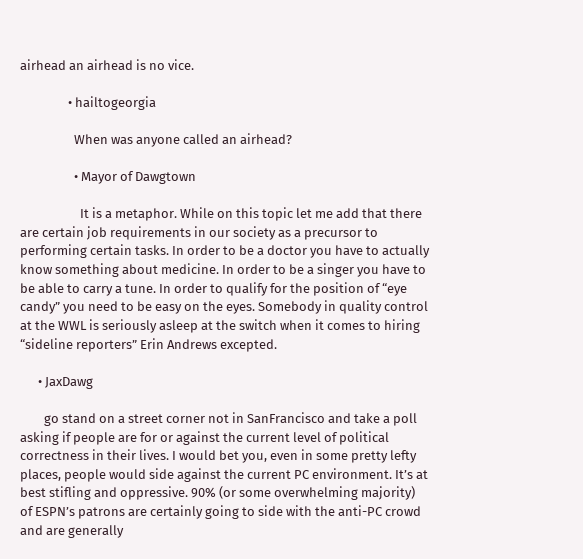airhead an airhead is no vice.

                • hailtogeorgia

                  When was anyone called an airhead?

                  • Mayor of Dawgtown

                    It is a metaphor. While on this topic let me add that there are certain job requirements in our society as a precursor to performing certain tasks. In order to be a doctor you have to actually know something about medicine. In order to be a singer you have to be able to carry a tune. In order to qualify for the position of “eye candy” you need to be easy on the eyes. Somebody in quality control at the WWL is seriously asleep at the switch when it comes to hiring “sideline reporters” Erin Andrews excepted.

      • JaxDawg

        go stand on a street corner not in SanFrancisco and take a poll asking if people are for or against the current level of political correctness in their lives. I would bet you, even in some pretty lefty places, people would side against the current PC environment. It’s at best stifling and oppressive. 90% (or some overwhelming majority) of ESPN’s patrons are certainly going to side with the anti-PC crowd and are generally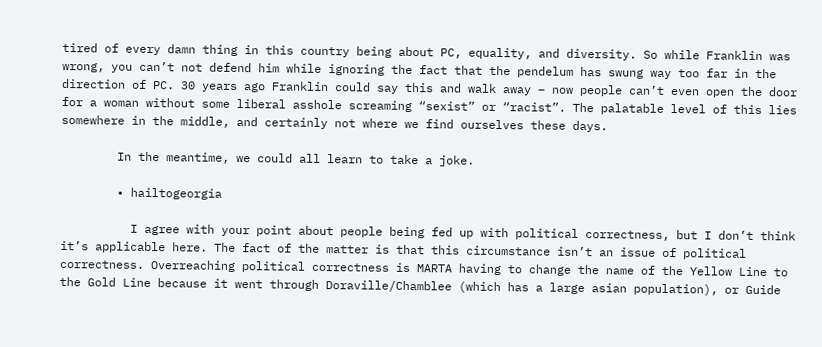tired of every damn thing in this country being about PC, equality, and diversity. So while Franklin was wrong, you can’t not defend him while ignoring the fact that the pendelum has swung way too far in the direction of PC. 30 years ago Franklin could say this and walk away – now people can’t even open the door for a woman without some liberal asshole screaming “sexist” or “racist”. The palatable level of this lies somewhere in the middle, and certainly not where we find ourselves these days.

        In the meantime, we could all learn to take a joke.

        • hailtogeorgia

          I agree with your point about people being fed up with political correctness, but I don’t think it’s applicable here. The fact of the matter is that this circumstance isn’t an issue of political correctness. Overreaching political correctness is MARTA having to change the name of the Yellow Line to the Gold Line because it went through Doraville/Chamblee (which has a large asian population), or Guide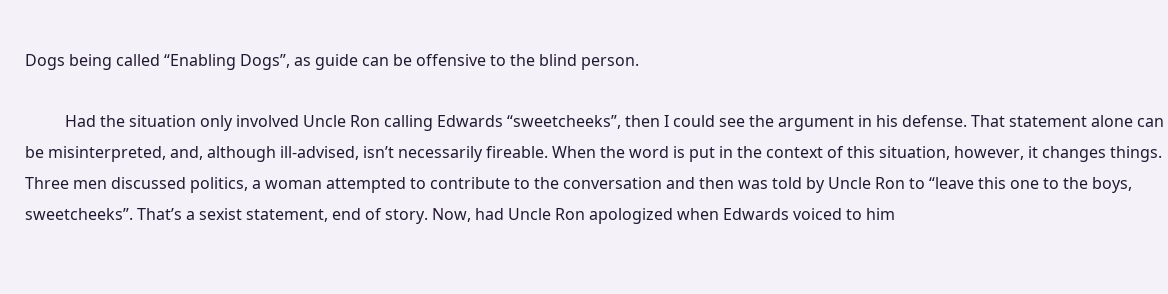Dogs being called “Enabling Dogs”, as guide can be offensive to the blind person.

          Had the situation only involved Uncle Ron calling Edwards “sweetcheeks”, then I could see the argument in his defense. That statement alone can be misinterpreted, and, although ill-advised, isn’t necessarily fireable. When the word is put in the context of this situation, however, it changes things. Three men discussed politics, a woman attempted to contribute to the conversation and then was told by Uncle Ron to “leave this one to the boys, sweetcheeks”. That’s a sexist statement, end of story. Now, had Uncle Ron apologized when Edwards voiced to him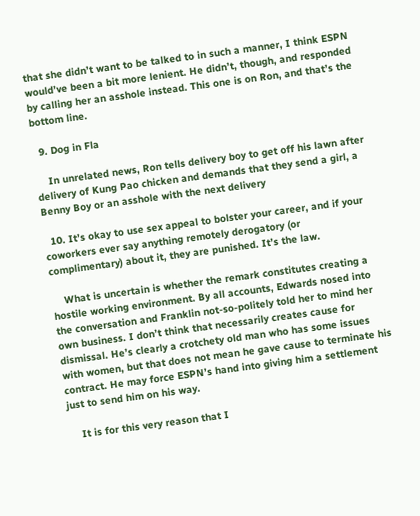that she didn’t want to be talked to in such a manner, I think ESPN would’ve been a bit more lenient. He didn’t, though, and responded by calling her an asshole instead. This one is on Ron, and that’s the bottom line.

  9. Dog in Fla

    In unrelated news, Ron tells delivery boy to get off his lawn after delivery of Kung Pao chicken and demands that they send a girl, a Benny Boy or an asshole with the next delivery

  10. It’s okay to use sex appeal to bolster your career, and if your coworkers ever say anything remotely derogatory (or complimentary) about it, they are punished. It’s the law.

    What is uncertain is whether the remark constitutes creating a hostile working environment. By all accounts, Edwards nosed into the conversation and Franklin not-so-politely told her to mind her own business. I don’t think that necessarily creates cause for dismissal. He’s clearly a crotchety old man who has some issues with women, but that does not mean he gave cause to terminate his contract. He may force ESPN’s hand into giving him a settlement just to send him on his way.

    It is for this very reason that I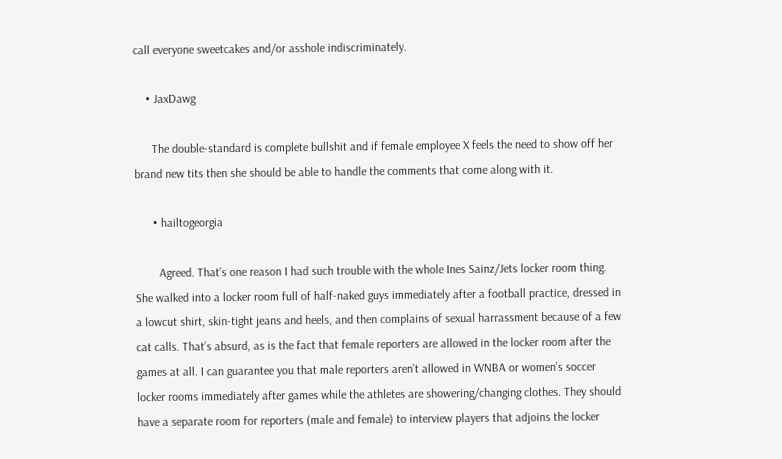call everyone sweetcakes and/or asshole indiscriminately.

    • JaxDawg

      The double-standard is complete bullshit and if female employee X feels the need to show off her brand new tits then she should be able to handle the comments that come along with it.

      • hailtogeorgia

        Agreed. That’s one reason I had such trouble with the whole Ines Sainz/Jets locker room thing. She walked into a locker room full of half-naked guys immediately after a football practice, dressed in a lowcut shirt, skin-tight jeans and heels, and then complains of sexual harrassment because of a few cat calls. That’s absurd, as is the fact that female reporters are allowed in the locker room after the games at all. I can guarantee you that male reporters aren’t allowed in WNBA or women’s soccer locker rooms immediately after games while the athletes are showering/changing clothes. They should have a separate room for reporters (male and female) to interview players that adjoins the locker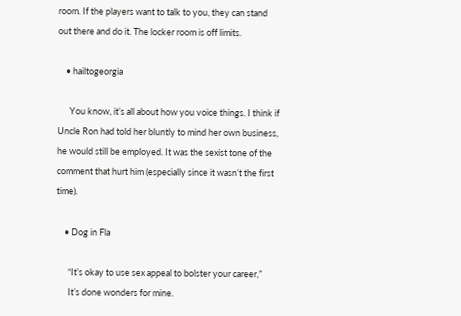room. If the players want to talk to you, they can stand out there and do it. The locker room is off limits.

    • hailtogeorgia

      You know, it’s all about how you voice things. I think if Uncle Ron had told her bluntly to mind her own business, he would still be employed. It was the sexist tone of the comment that hurt him (especially since it wasn’t the first time).

    • Dog in Fla

      “It’s okay to use sex appeal to bolster your career,”
      It’s done wonders for mine.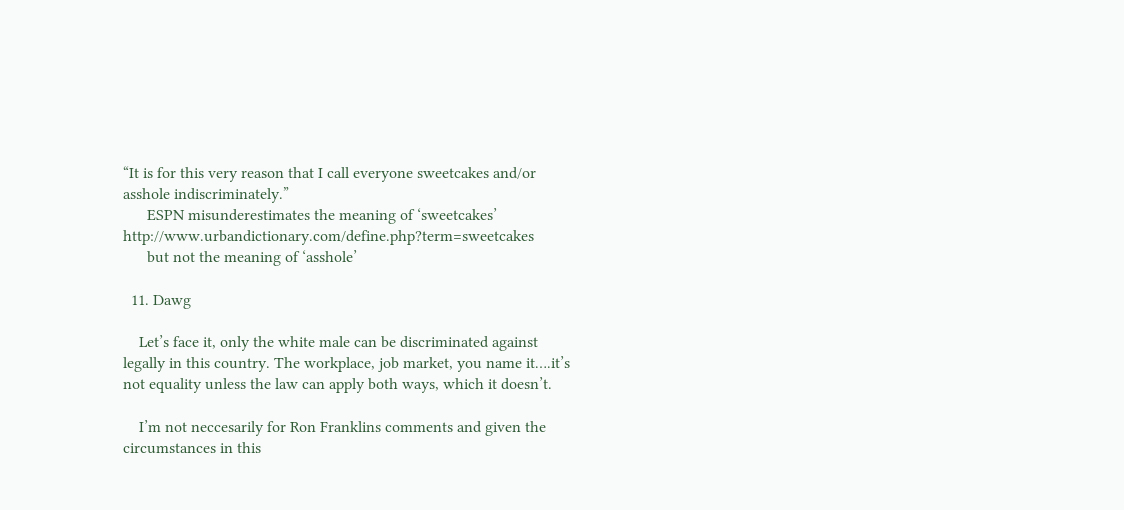“It is for this very reason that I call everyone sweetcakes and/or asshole indiscriminately.”
      ESPN misunderestimates the meaning of ‘sweetcakes’ http://www.urbandictionary.com/define.php?term=sweetcakes
      but not the meaning of ‘asshole’

  11. Dawg

    Let’s face it, only the white male can be discriminated against legally in this country. The workplace, job market, you name it….it’s not equality unless the law can apply both ways, which it doesn’t.

    I’m not neccesarily for Ron Franklins comments and given the circumstances in this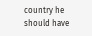country he should have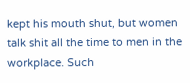kept his mouth shut, but women talk shit all the time to men in the workplace. Such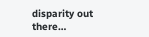disparity out there…